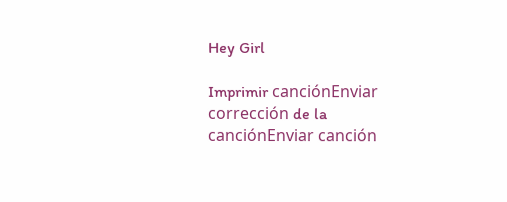Hey Girl

Imprimir canciónEnviar corrección de la canciónEnviar canción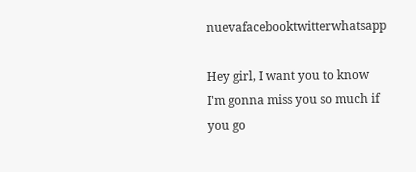nuevafacebooktwitterwhatsapp

Hey girl, I want you to know
I'm gonna miss you so much if you go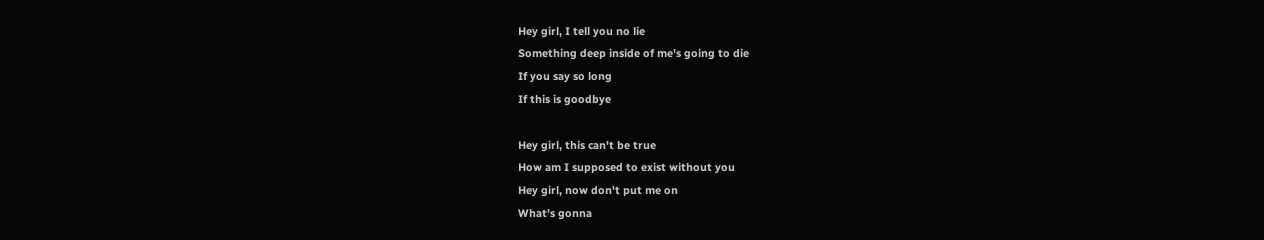Hey girl, I tell you no lie
Something deep inside of me's going to die
If you say so long
If this is goodbye

Hey girl, this can't be true
How am I supposed to exist without you
Hey girl, now don't put me on
What's gonna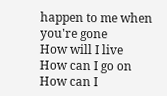happen to me when you're gone
How will I live
How can I go on
How can I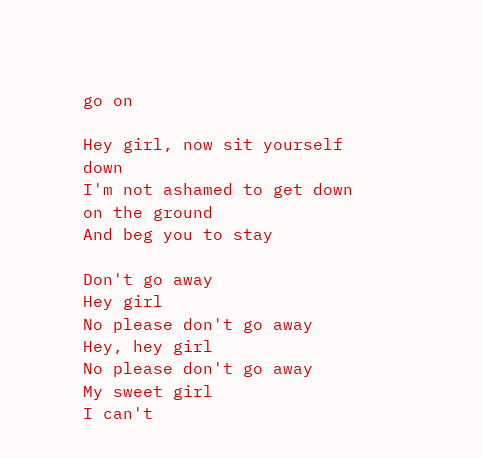go on

Hey girl, now sit yourself down
I'm not ashamed to get down on the ground
And beg you to stay

Don't go away
Hey girl
No please don't go away
Hey, hey girl
No please don't go away
My sweet girl
I can't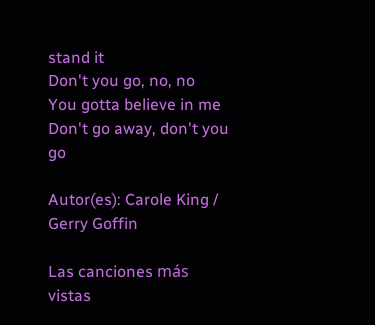stand it
Don't you go, no, no
You gotta believe in me
Don't go away, don't you go

Autor(es): Carole King / Gerry Goffin

Las canciones más vistas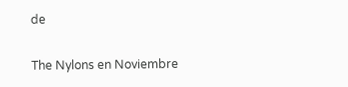de

The Nylons en Noviembre